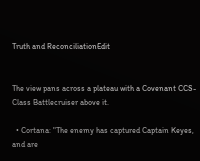Truth and ReconciliationEdit


The view pans across a plateau with a Covenant CCS-Class Battlecruiser above it.

  • Cortana: "The enemy has captured Captain Keyes, and are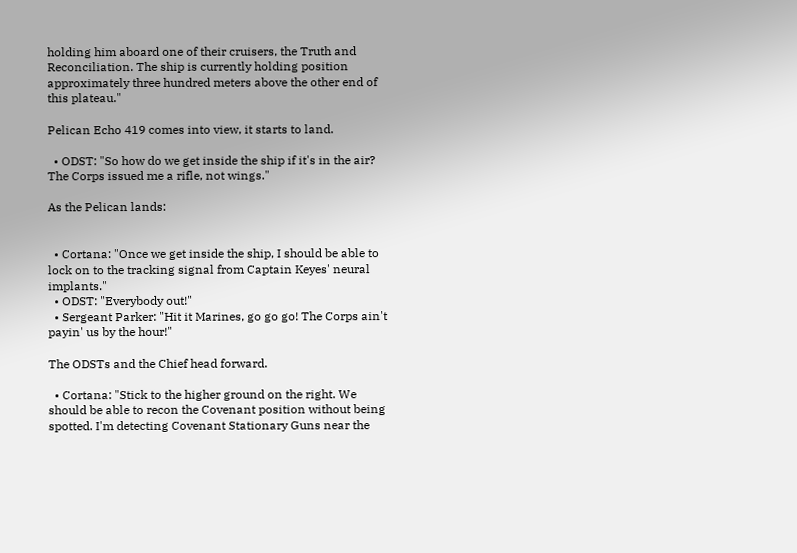holding him aboard one of their cruisers, the Truth and Reconciliation. The ship is currently holding position approximately three hundred meters above the other end of this plateau."

Pelican Echo 419 comes into view, it starts to land.

  • ODST: "So how do we get inside the ship if it's in the air? The Corps issued me a rifle, not wings."

As the Pelican lands:


  • Cortana: "Once we get inside the ship, I should be able to lock on to the tracking signal from Captain Keyes' neural implants."
  • ODST: "Everybody out!"
  • Sergeant Parker: "Hit it Marines, go go go! The Corps ain't payin' us by the hour!"

The ODSTs and the Chief head forward.

  • Cortana: "Stick to the higher ground on the right. We should be able to recon the Covenant position without being spotted. I'm detecting Covenant Stationary Guns near the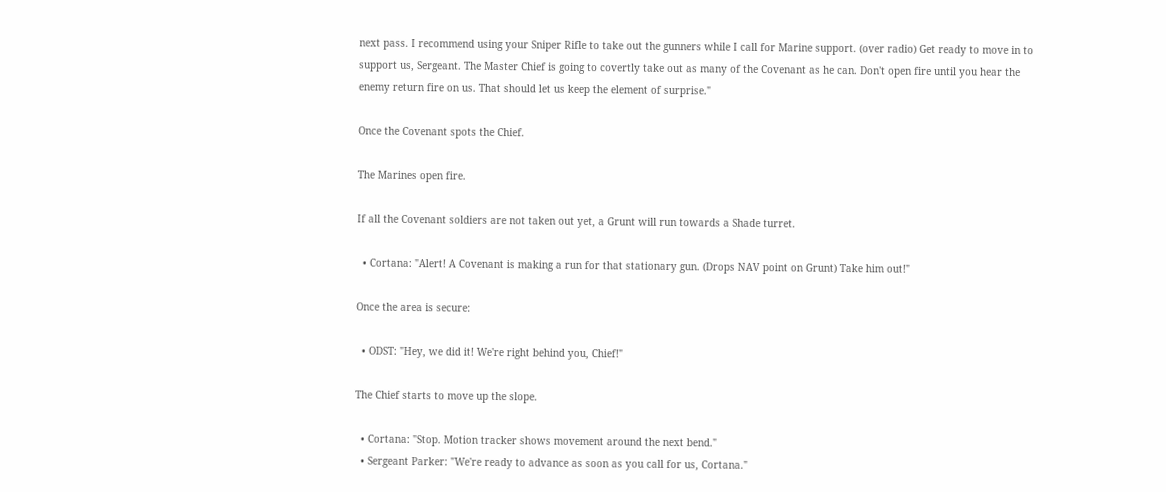next pass. I recommend using your Sniper Rifle to take out the gunners while I call for Marine support. (over radio) Get ready to move in to support us, Sergeant. The Master Chief is going to covertly take out as many of the Covenant as he can. Don't open fire until you hear the enemy return fire on us. That should let us keep the element of surprise."

Once the Covenant spots the Chief.

The Marines open fire.

If all the Covenant soldiers are not taken out yet, a Grunt will run towards a Shade turret.

  • Cortana: "Alert! A Covenant is making a run for that stationary gun. (Drops NAV point on Grunt) Take him out!"

Once the area is secure:

  • ODST: "Hey, we did it! We're right behind you, Chief!"

The Chief starts to move up the slope.

  • Cortana: "Stop. Motion tracker shows movement around the next bend."
  • Sergeant Parker: "We're ready to advance as soon as you call for us, Cortana."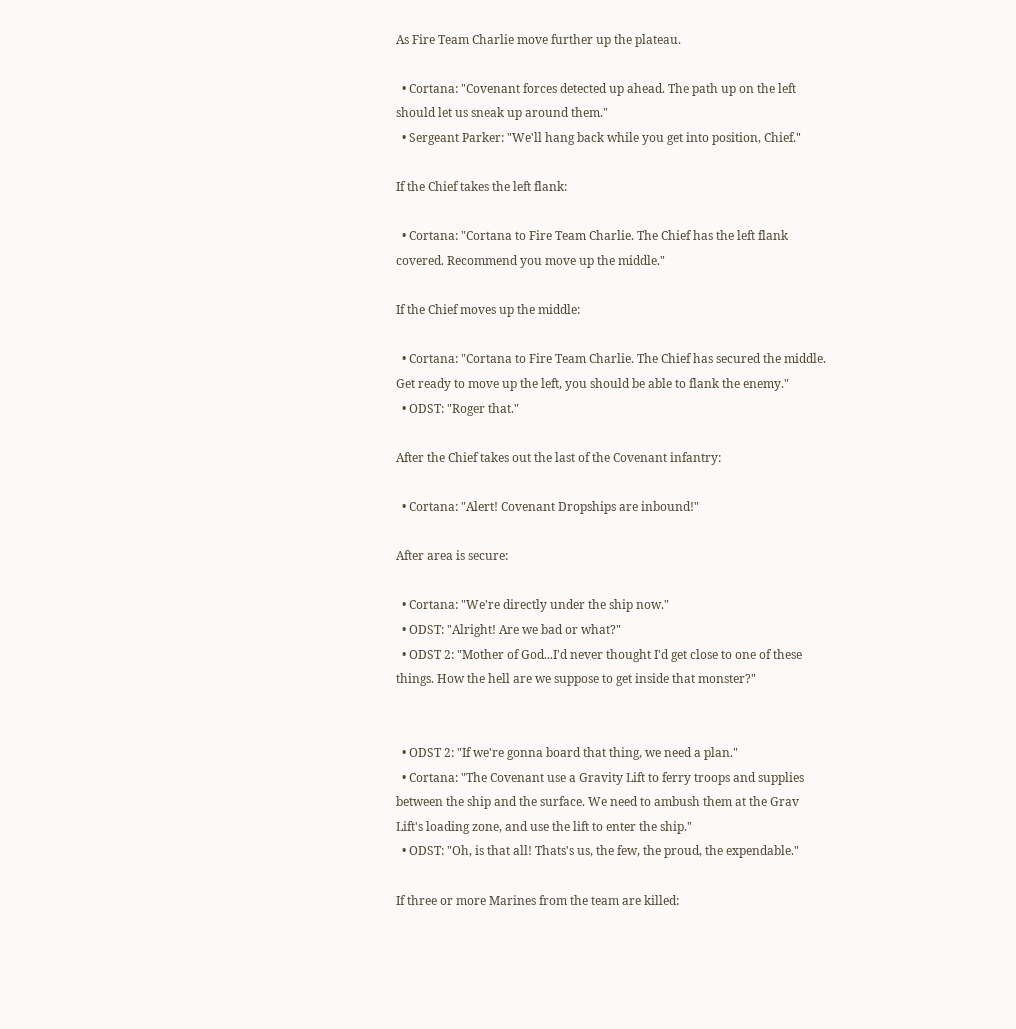As Fire Team Charlie move further up the plateau.

  • Cortana: "Covenant forces detected up ahead. The path up on the left should let us sneak up around them."
  • Sergeant Parker: "We'll hang back while you get into position, Chief."

If the Chief takes the left flank:

  • Cortana: "Cortana to Fire Team Charlie. The Chief has the left flank covered. Recommend you move up the middle."

If the Chief moves up the middle:

  • Cortana: "Cortana to Fire Team Charlie. The Chief has secured the middle. Get ready to move up the left, you should be able to flank the enemy."
  • ODST: "Roger that."

After the Chief takes out the last of the Covenant infantry:

  • Cortana: "Alert! Covenant Dropships are inbound!"

After area is secure:

  • Cortana: "We're directly under the ship now."
  • ODST: "Alright! Are we bad or what?"
  • ODST 2: "Mother of God...I'd never thought I'd get close to one of these things. How the hell are we suppose to get inside that monster?"


  • ODST 2: "If we're gonna board that thing, we need a plan."
  • Cortana: "The Covenant use a Gravity Lift to ferry troops and supplies between the ship and the surface. We need to ambush them at the Grav Lift's loading zone, and use the lift to enter the ship."
  • ODST: "Oh, is that all! Thats's us, the few, the proud, the expendable."

If three or more Marines from the team are killed: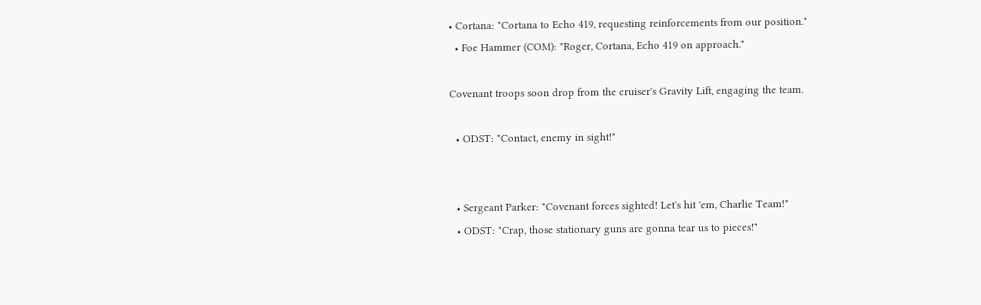• Cortana: "Cortana to Echo 419, requesting reinforcements from our position."
  • Foe Hammer (COM): "Roger, Cortana, Echo 419 on approach."

Covenant troops soon drop from the cruiser's Gravity Lift, engaging the team.

  • ODST: "Contact, enemy in sight!"


  • Sergeant Parker: "Covenant forces sighted! Let's hit 'em, Charlie Team!"
  • ODST: "Crap, those stationary guns are gonna tear us to pieces!"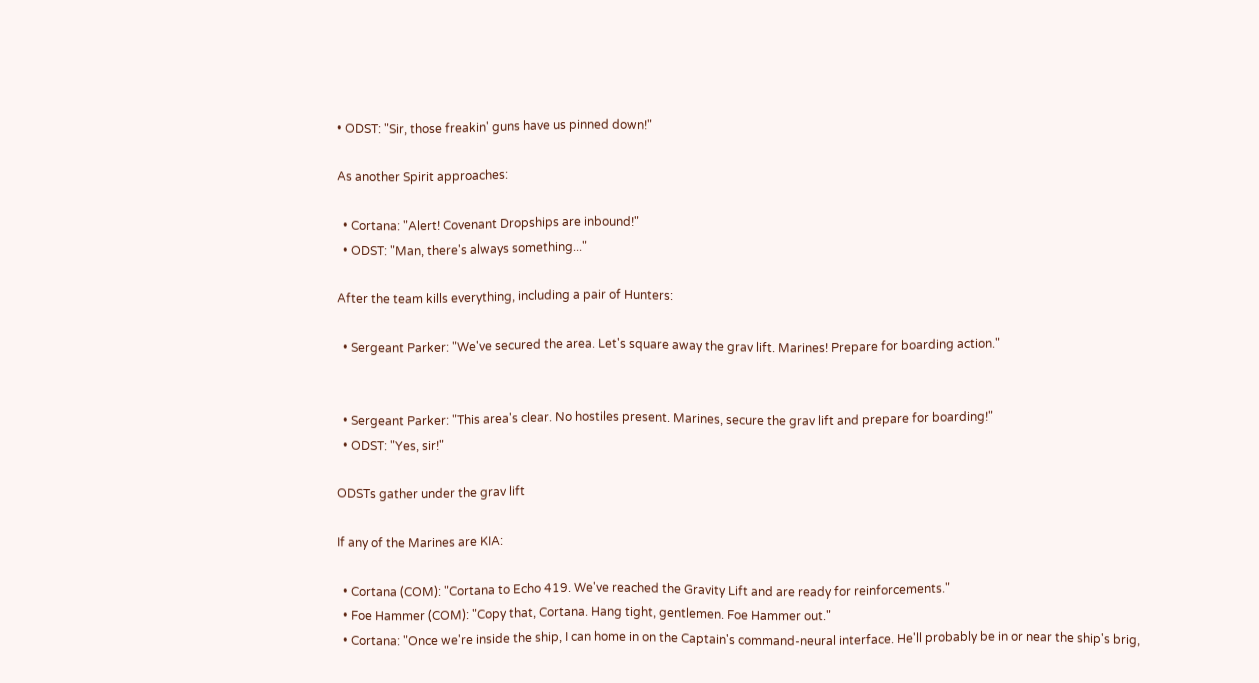• ODST: "Sir, those freakin' guns have us pinned down!"

As another Spirit approaches:

  • Cortana: "Alert! Covenant Dropships are inbound!"
  • ODST: "Man, there's always something..."

After the team kills everything, including a pair of Hunters:

  • Sergeant Parker: "We've secured the area. Let's square away the grav lift. Marines! Prepare for boarding action."


  • Sergeant Parker: "This area's clear. No hostiles present. Marines, secure the grav lift and prepare for boarding!"
  • ODST: "Yes, sir!"

ODSTs gather under the grav lift

If any of the Marines are KIA:

  • Cortana (COM): "Cortana to Echo 419. We've reached the Gravity Lift and are ready for reinforcements."
  • Foe Hammer (COM): "Copy that, Cortana. Hang tight, gentlemen. Foe Hammer out."
  • Cortana: "Once we're inside the ship, I can home in on the Captain's command-neural interface. He'll probably be in or near the ship's brig,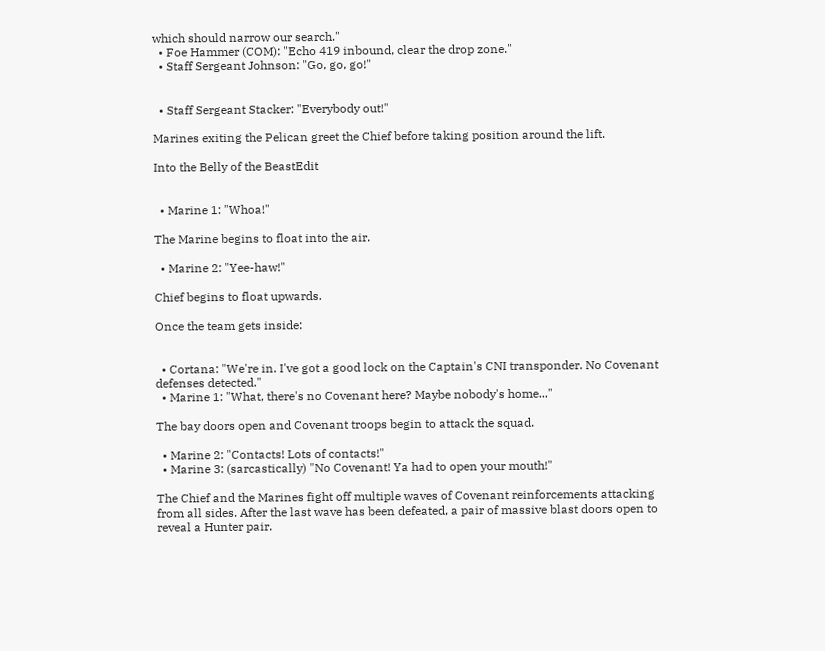which should narrow our search."
  • Foe Hammer (COM): "Echo 419 inbound, clear the drop zone."
  • Staff Sergeant Johnson: "Go, go, go!"


  • Staff Sergeant Stacker: "Everybody out!"

Marines exiting the Pelican greet the Chief before taking position around the lift.

Into the Belly of the BeastEdit


  • Marine 1: "Whoa!"

The Marine begins to float into the air.

  • Marine 2: "Yee-haw!"

Chief begins to float upwards.

Once the team gets inside:


  • Cortana: "We're in. I've got a good lock on the Captain's CNI transponder. No Covenant defenses detected."
  • Marine 1: "What, there's no Covenant here? Maybe nobody's home..."

The bay doors open and Covenant troops begin to attack the squad.

  • Marine 2: "Contacts! Lots of contacts!"
  • Marine 3: (sarcastically) "No Covenant! Ya had to open your mouth!"

The Chief and the Marines fight off multiple waves of Covenant reinforcements attacking from all sides. After the last wave has been defeated, a pair of massive blast doors open to reveal a Hunter pair.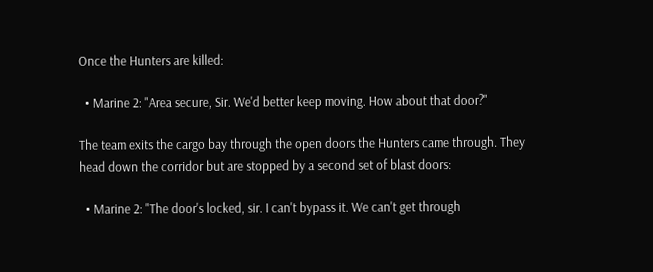Once the Hunters are killed:

  • Marine 2: "Area secure, Sir. We'd better keep moving. How about that door?"

The team exits the cargo bay through the open doors the Hunters came through. They head down the corridor but are stopped by a second set of blast doors:

  • Marine 2: "The door's locked, sir. I can't bypass it. We can't get through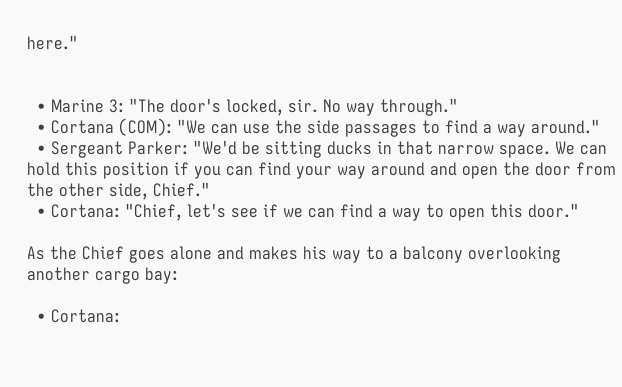here."


  • Marine 3: "The door's locked, sir. No way through."
  • Cortana (COM): "We can use the side passages to find a way around."
  • Sergeant Parker: "We'd be sitting ducks in that narrow space. We can hold this position if you can find your way around and open the door from the other side, Chief."
  • Cortana: "Chief, let's see if we can find a way to open this door."

As the Chief goes alone and makes his way to a balcony overlooking another cargo bay:

  • Cortana: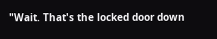"Wait. That's the locked door down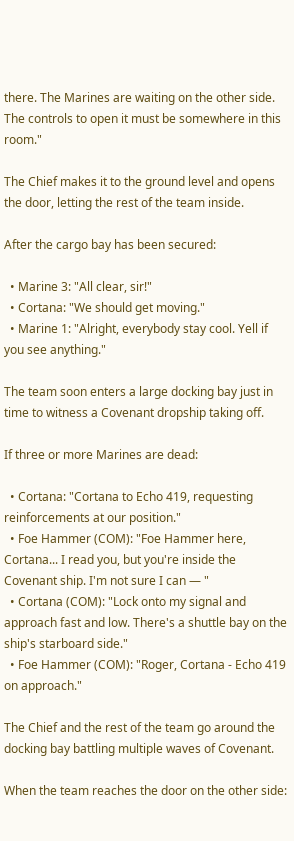there. The Marines are waiting on the other side. The controls to open it must be somewhere in this room."

The Chief makes it to the ground level and opens the door, letting the rest of the team inside.

After the cargo bay has been secured:

  • Marine 3: "All clear, sir!"
  • Cortana: "We should get moving."
  • Marine 1: "Alright, everybody stay cool. Yell if you see anything."

The team soon enters a large docking bay just in time to witness a Covenant dropship taking off.

If three or more Marines are dead:

  • Cortana: "Cortana to Echo 419, requesting reinforcements at our position."
  • Foe Hammer (COM): "Foe Hammer here, Cortana... I read you, but you're inside the Covenant ship. I'm not sure I can — "
  • Cortana (COM): "Lock onto my signal and approach fast and low. There's a shuttle bay on the ship's starboard side."
  • Foe Hammer (COM): "Roger, Cortana - Echo 419 on approach."

The Chief and the rest of the team go around the docking bay battling multiple waves of Covenant.

When the team reaches the door on the other side: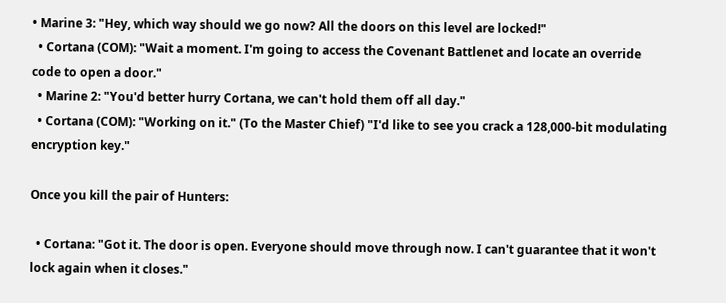• Marine 3: "Hey, which way should we go now? All the doors on this level are locked!"
  • Cortana (COM): "Wait a moment. I'm going to access the Covenant Battlenet and locate an override code to open a door."
  • Marine 2: "You'd better hurry Cortana, we can't hold them off all day."
  • Cortana (COM): "Working on it." (To the Master Chief) "I'd like to see you crack a 128,000-bit modulating encryption key."

Once you kill the pair of Hunters:

  • Cortana: "Got it. The door is open. Everyone should move through now. I can't guarantee that it won't lock again when it closes."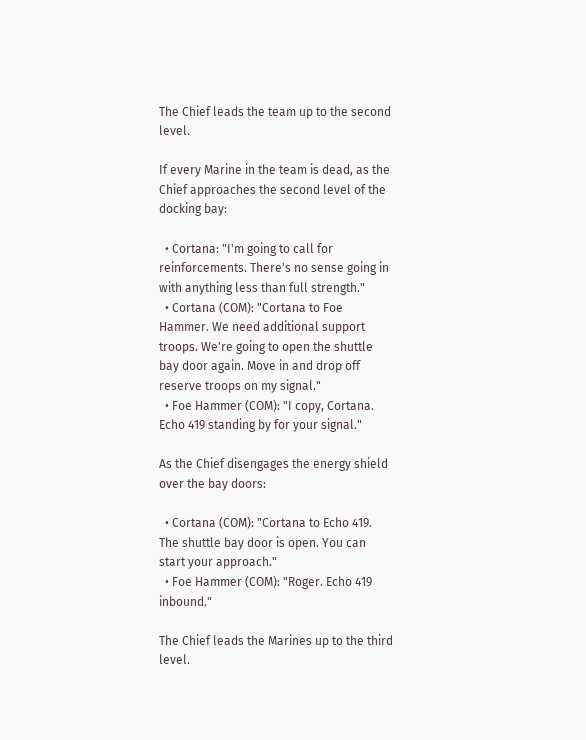The Chief leads the team up to the second level.

If every Marine in the team is dead, as the Chief approaches the second level of the docking bay:

  • Cortana: "I'm going to call for reinforcements. There's no sense going in with anything less than full strength."
  • Cortana (COM): "Cortana to Foe Hammer. We need additional support troops. We're going to open the shuttle bay door again. Move in and drop off reserve troops on my signal."
  • Foe Hammer (COM): "I copy, Cortana. Echo 419 standing by for your signal."

As the Chief disengages the energy shield over the bay doors:

  • Cortana (COM): "Cortana to Echo 419. The shuttle bay door is open. You can start your approach."
  • Foe Hammer (COM): "Roger. Echo 419 inbound."

The Chief leads the Marines up to the third level.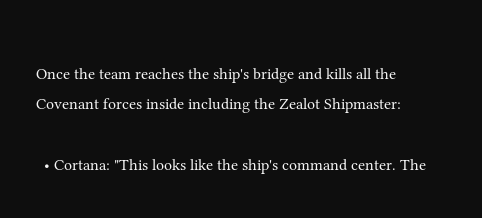Once the team reaches the ship's bridge and kills all the Covenant forces inside including the Zealot Shipmaster:

  • Cortana: "This looks like the ship's command center. The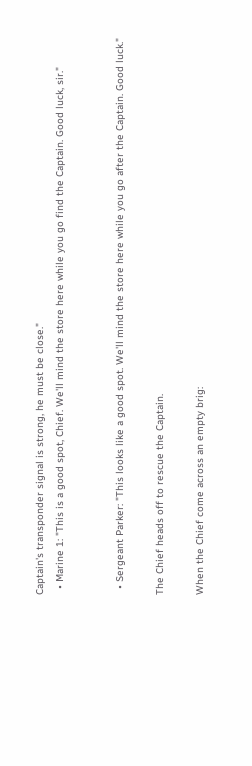Captain's transponder signal is strong, he must be close."
  • Marine 1: "This is a good spot, Chief. We'll mind the store here while you go find the Captain. Good luck, sir."


  • Sergeant Parker: "This looks like a good spot. We'll mind the store here while you go after the Captain. Good luck."

The Chief heads off to rescue the Captain.

When the Chief come across an empty brig: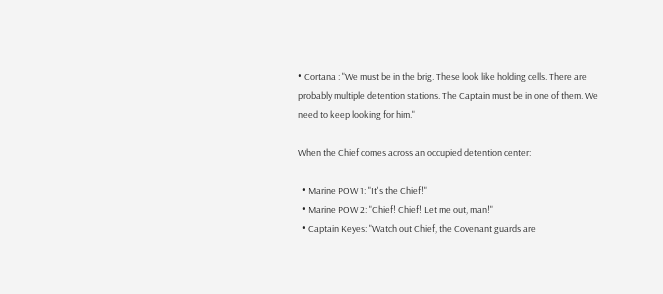• Cortana : "We must be in the brig. These look like holding cells. There are probably multiple detention stations. The Captain must be in one of them. We need to keep looking for him."

When the Chief comes across an occupied detention center:

  • Marine POW 1: "It's the Chief!"
  • Marine POW 2: "Chief! Chief! Let me out, man!"
  • Captain Keyes: "Watch out Chief, the Covenant guards are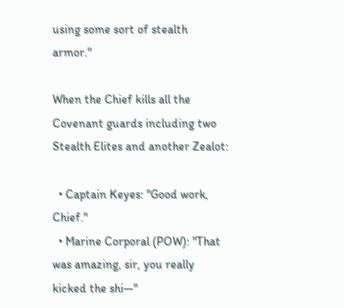using some sort of stealth armor."

When the Chief kills all the Covenant guards including two Stealth Elites and another Zealot:

  • Captain Keyes: "Good work, Chief."
  • Marine Corporal (POW): "That was amazing, sir, you really kicked the shi—"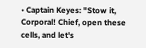• Captain Keyes: "Stow it, Corporal! Chief, open these cells, and let's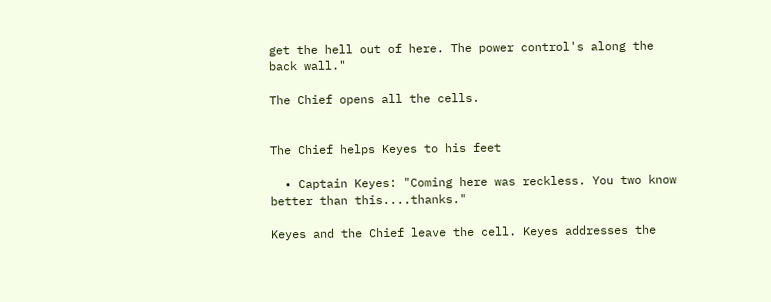get the hell out of here. The power control's along the back wall."

The Chief opens all the cells.


The Chief helps Keyes to his feet

  • Captain Keyes: "Coming here was reckless. You two know better than this....thanks."

Keyes and the Chief leave the cell. Keyes addresses the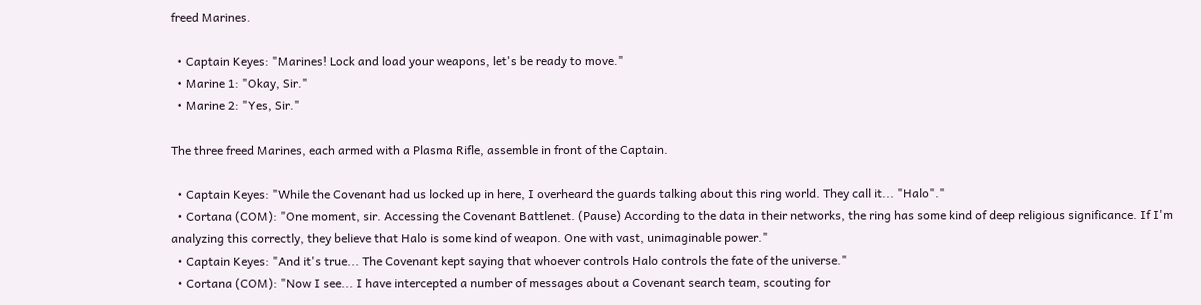freed Marines.

  • Captain Keyes: "Marines! Lock and load your weapons, let's be ready to move."
  • Marine 1: "Okay, Sir."
  • Marine 2: "Yes, Sir."

The three freed Marines, each armed with a Plasma Rifle, assemble in front of the Captain.

  • Captain Keyes: "While the Covenant had us locked up in here, I overheard the guards talking about this ring world. They call it... "Halo"."
  • Cortana (COM): "One moment, sir. Accessing the Covenant Battlenet. (Pause) According to the data in their networks, the ring has some kind of deep religious significance. If I'm analyzing this correctly, they believe that Halo is some kind of weapon. One with vast, unimaginable power."
  • Captain Keyes: "And it's true... The Covenant kept saying that whoever controls Halo controls the fate of the universe."
  • Cortana (COM): "Now I see... I have intercepted a number of messages about a Covenant search team, scouting for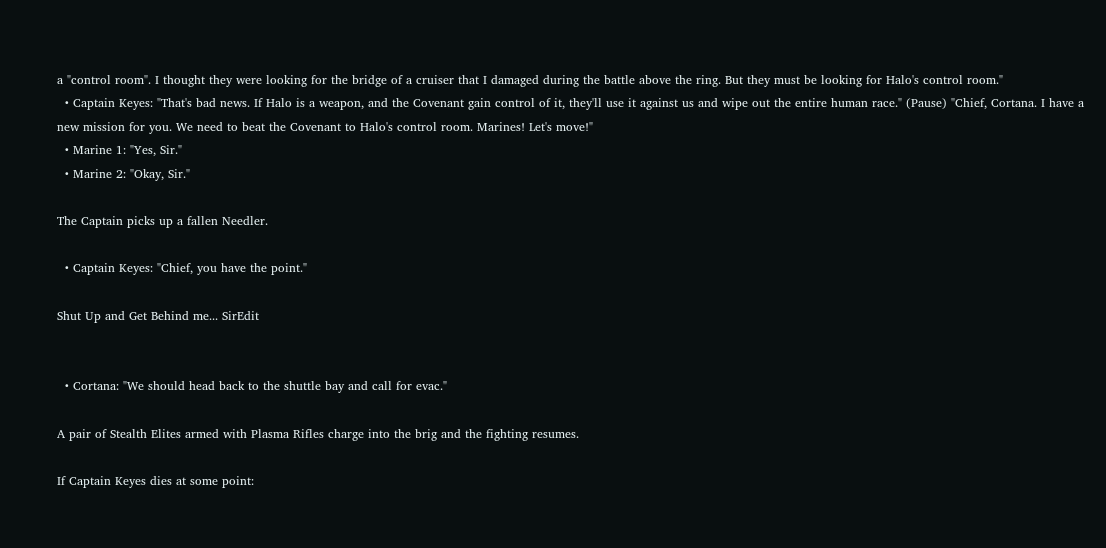a "control room". I thought they were looking for the bridge of a cruiser that I damaged during the battle above the ring. But they must be looking for Halo's control room."
  • Captain Keyes: "That's bad news. If Halo is a weapon, and the Covenant gain control of it, they'll use it against us and wipe out the entire human race." (Pause) "Chief, Cortana. I have a new mission for you. We need to beat the Covenant to Halo's control room. Marines! Let's move!"
  • Marine 1: "Yes, Sir."
  • Marine 2: "Okay, Sir."

The Captain picks up a fallen Needler.

  • Captain Keyes: "Chief, you have the point."

Shut Up and Get Behind me... SirEdit


  • Cortana: "We should head back to the shuttle bay and call for evac."

A pair of Stealth Elites armed with Plasma Rifles charge into the brig and the fighting resumes.

If Captain Keyes dies at some point: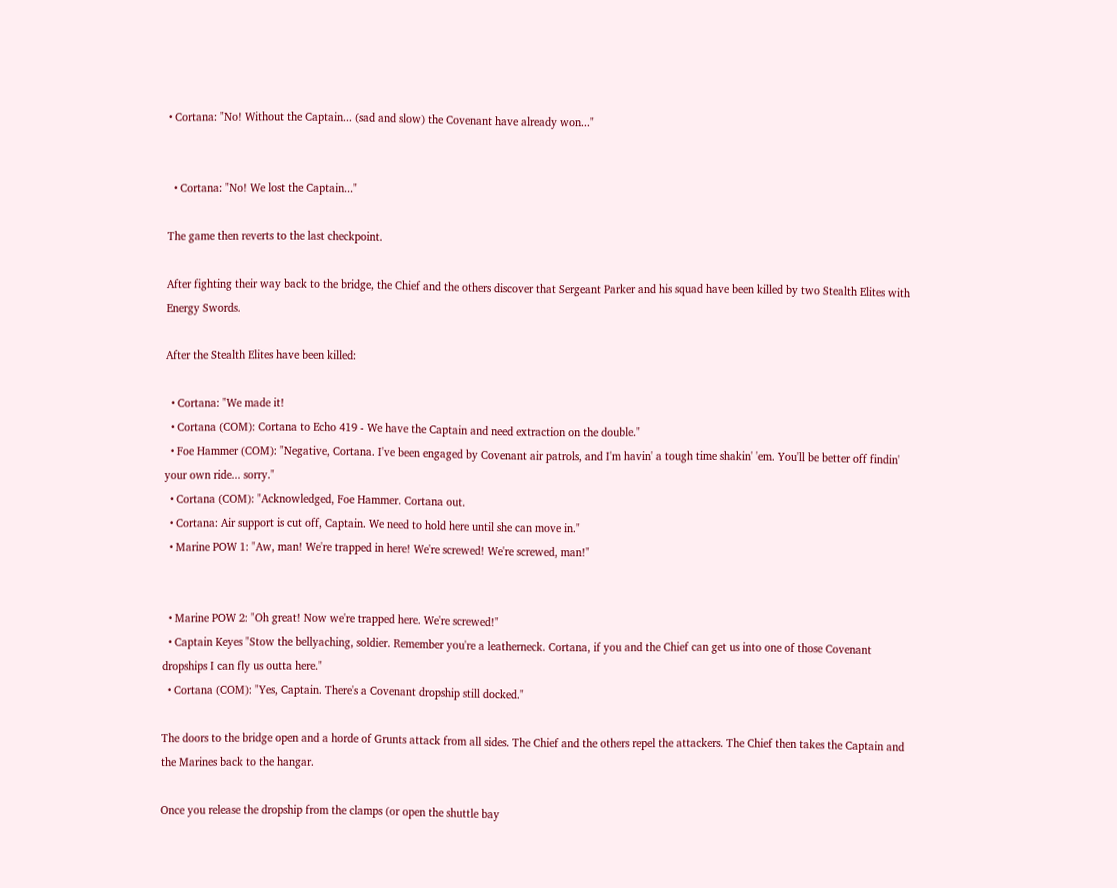• Cortana: "No! Without the Captain... (sad and slow) the Covenant have already won..."


  • Cortana: "No! We lost the Captain..."

The game then reverts to the last checkpoint.

After fighting their way back to the bridge, the Chief and the others discover that Sergeant Parker and his squad have been killed by two Stealth Elites with Energy Swords.

After the Stealth Elites have been killed:

  • Cortana: "We made it!
  • Cortana (COM): Cortana to Echo 419 - We have the Captain and need extraction on the double."
  • Foe Hammer (COM): "Negative, Cortana. I've been engaged by Covenant air patrols, and I'm havin' a tough time shakin' 'em. You'll be better off findin' your own ride... sorry."
  • Cortana (COM): "Acknowledged, Foe Hammer. Cortana out.
  • Cortana: Air support is cut off, Captain. We need to hold here until she can move in."
  • Marine POW 1: "Aw, man! We're trapped in here! We're screwed! We're screwed, man!"


  • Marine POW 2: "Oh great! Now we're trapped here. We're screwed!"
  • Captain Keyes "Stow the bellyaching, soldier. Remember you're a leatherneck. Cortana, if you and the Chief can get us into one of those Covenant dropships I can fly us outta here."
  • Cortana (COM): "Yes, Captain. There's a Covenant dropship still docked."

The doors to the bridge open and a horde of Grunts attack from all sides. The Chief and the others repel the attackers. The Chief then takes the Captain and the Marines back to the hangar.

Once you release the dropship from the clamps (or open the shuttle bay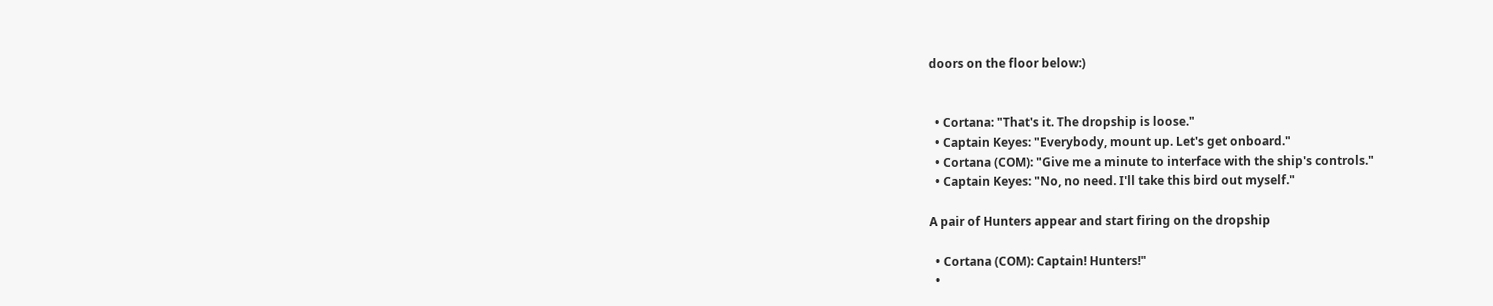doors on the floor below:)


  • Cortana: "That's it. The dropship is loose."
  • Captain Keyes: "Everybody, mount up. Let's get onboard."
  • Cortana (COM): "Give me a minute to interface with the ship's controls."
  • Captain Keyes: "No, no need. I'll take this bird out myself."

A pair of Hunters appear and start firing on the dropship

  • Cortana (COM): Captain! Hunters!"
  •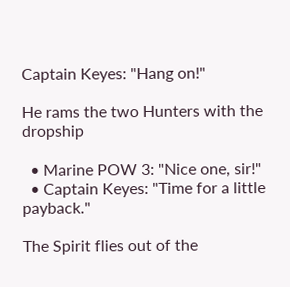Captain Keyes: "Hang on!"

He rams the two Hunters with the dropship

  • Marine POW 3: "Nice one, sir!"
  • Captain Keyes: "Time for a little payback."

The Spirit flies out of the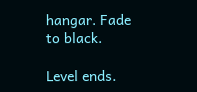hangar. Fade to black.

Level ends.